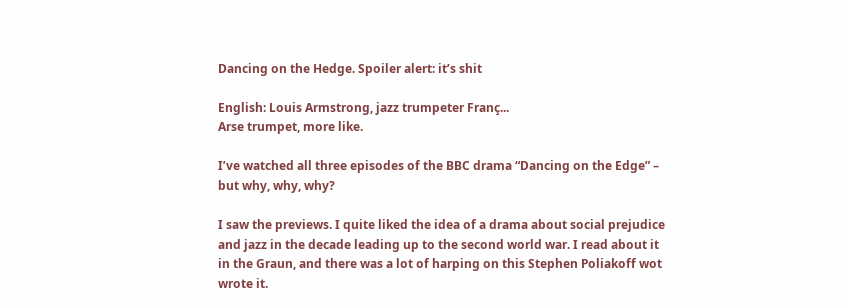Dancing on the Hedge. Spoiler alert: it’s shit

English: Louis Armstrong, jazz trumpeter Franç...
Arse trumpet, more like.

I’ve watched all three episodes of the BBC drama “Dancing on the Edge” – but why, why, why?

I saw the previews. I quite liked the idea of a drama about social prejudice and jazz in the decade leading up to the second world war. I read about it in the Graun, and there was a lot of harping on this Stephen Poliakoff wot wrote it.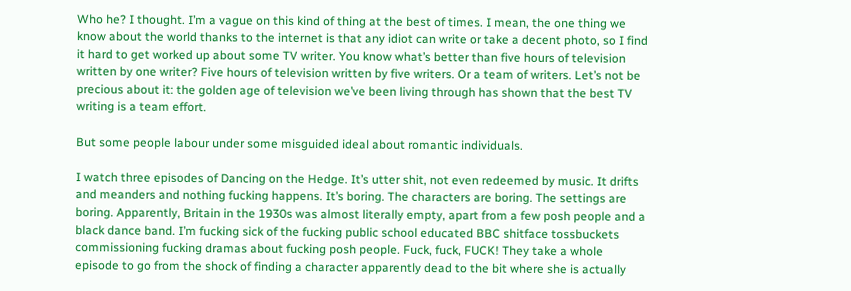Who he? I thought. I’m a vague on this kind of thing at the best of times. I mean, the one thing we know about the world thanks to the internet is that any idiot can write or take a decent photo, so I find it hard to get worked up about some TV writer. You know what’s better than five hours of television written by one writer? Five hours of television written by five writers. Or a team of writers. Let’s not be precious about it: the golden age of television we’ve been living through has shown that the best TV writing is a team effort.

But some people labour under some misguided ideal about romantic individuals.

I watch three episodes of Dancing on the Hedge. It’s utter shit, not even redeemed by music. It drifts and meanders and nothing fucking happens. It’s boring. The characters are boring. The settings are boring. Apparently, Britain in the 1930s was almost literally empty, apart from a few posh people and a black dance band. I’m fucking sick of the fucking public school educated BBC shitface tossbuckets commissioning fucking dramas about fucking posh people. Fuck, fuck, FUCK! They take a whole episode to go from the shock of finding a character apparently dead to the bit where she is actually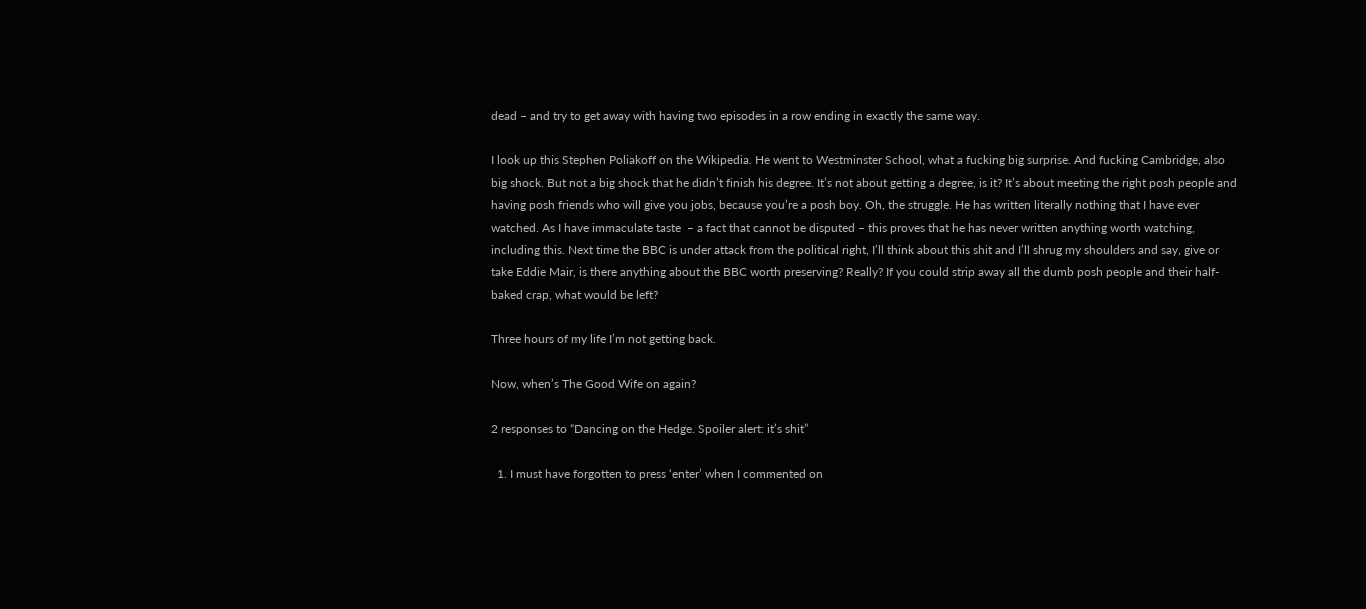dead – and try to get away with having two episodes in a row ending in exactly the same way.

I look up this Stephen Poliakoff on the Wikipedia. He went to Westminster School, what a fucking big surprise. And fucking Cambridge, also big shock. But not a big shock that he didn’t finish his degree. It’s not about getting a degree, is it? It’s about meeting the right posh people and having posh friends who will give you jobs, because you’re a posh boy. Oh, the struggle. He has written literally nothing that I have ever watched. As I have immaculate taste  – a fact that cannot be disputed – this proves that he has never written anything worth watching, including this. Next time the BBC is under attack from the political right, I’ll think about this shit and I’ll shrug my shoulders and say, give or take Eddie Mair, is there anything about the BBC worth preserving? Really? If you could strip away all the dumb posh people and their half-baked crap, what would be left?

Three hours of my life I’m not getting back.

Now, when’s The Good Wife on again?

2 responses to “Dancing on the Hedge. Spoiler alert: it’s shit”

  1. I must have forgotten to press ‘enter’ when I commented on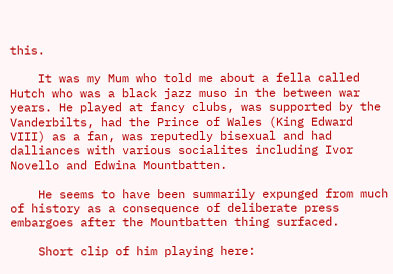this.

    It was my Mum who told me about a fella called Hutch who was a black jazz muso in the between war years. He played at fancy clubs, was supported by the Vanderbilts, had the Prince of Wales (King Edward VIII) as a fan, was reputedly bisexual and had dalliances with various socialites including Ivor Novello and Edwina Mountbatten.

    He seems to have been summarily expunged from much of history as a consequence of deliberate press embargoes after the Mountbatten thing surfaced.

    Short clip of him playing here: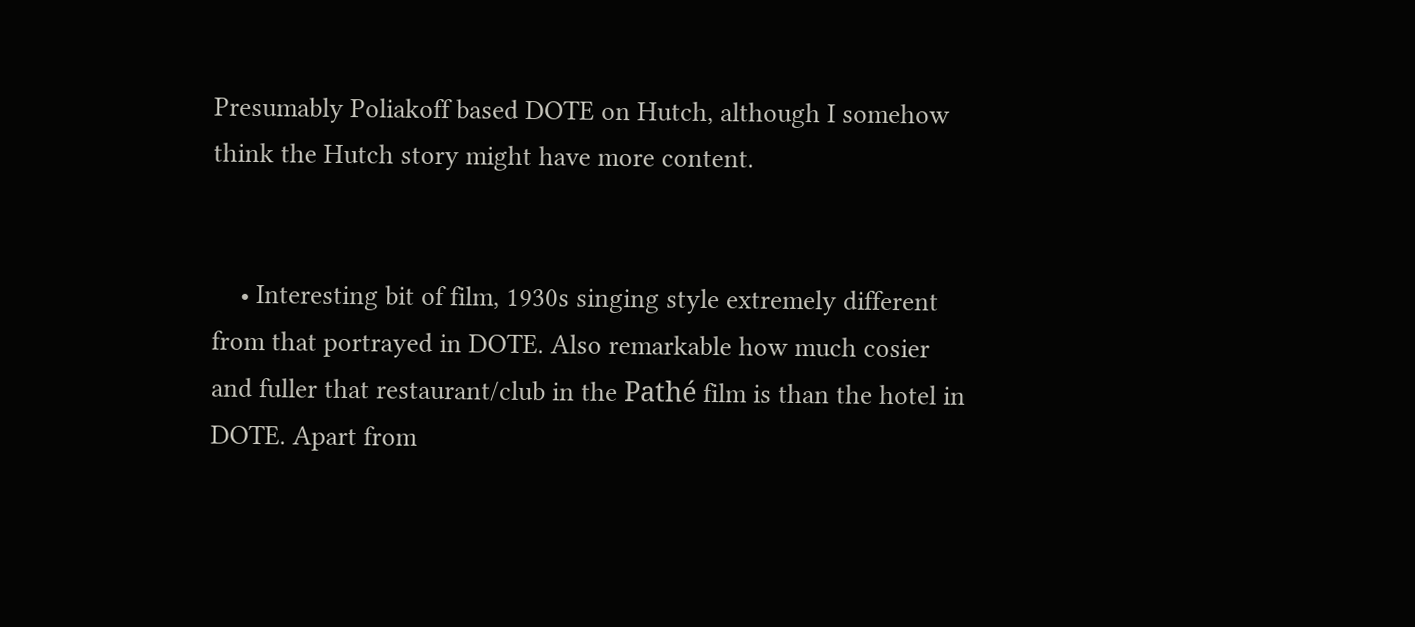Presumably Poliakoff based DOTE on Hutch, although I somehow think the Hutch story might have more content.


    • Interesting bit of film, 1930s singing style extremely different from that portrayed in DOTE. Also remarkable how much cosier and fuller that restaurant/club in the Pathé film is than the hotel in DOTE. Apart from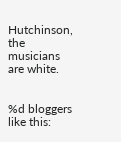Hutchinson, the musicians are white.


%d bloggers like this: